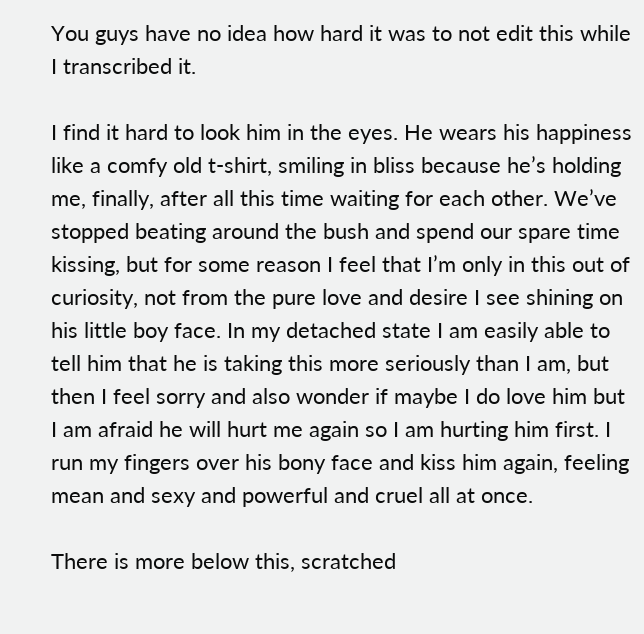You guys have no idea how hard it was to not edit this while I transcribed it.

I find it hard to look him in the eyes. He wears his happiness like a comfy old t-shirt, smiling in bliss because he’s holding me, finally, after all this time waiting for each other. We’ve stopped beating around the bush and spend our spare time kissing, but for some reason I feel that I’m only in this out of curiosity, not from the pure love and desire I see shining on his little boy face. In my detached state I am easily able to tell him that he is taking this more seriously than I am, but then I feel sorry and also wonder if maybe I do love him but I am afraid he will hurt me again so I am hurting him first. I run my fingers over his bony face and kiss him again, feeling mean and sexy and powerful and cruel all at once.

There is more below this, scratched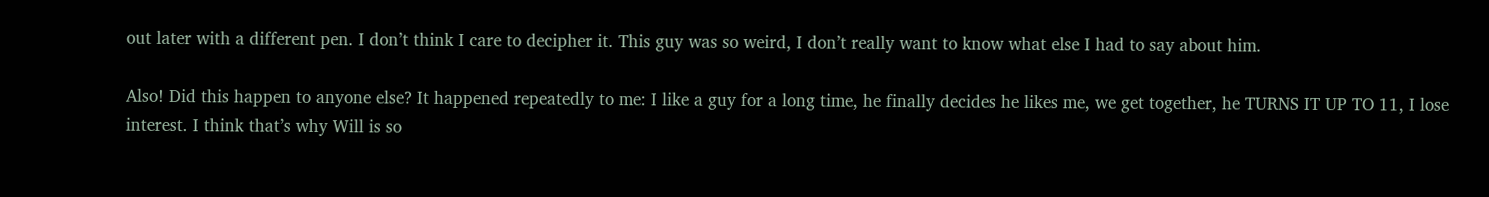out later with a different pen. I don’t think I care to decipher it. This guy was so weird, I don’t really want to know what else I had to say about him.

Also! Did this happen to anyone else? It happened repeatedly to me: I like a guy for a long time, he finally decides he likes me, we get together, he TURNS IT UP TO 11, I lose interest. I think that’s why Will is so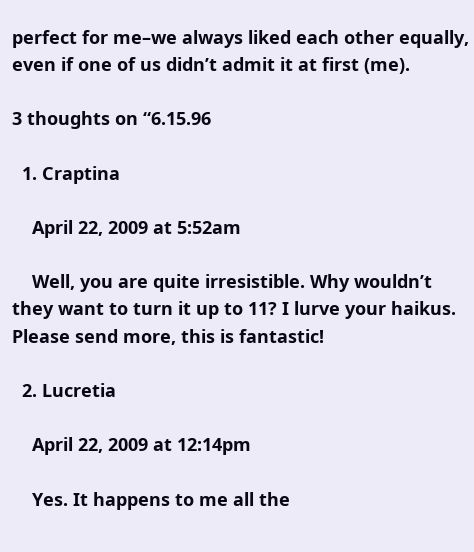perfect for me–we always liked each other equally, even if one of us didn’t admit it at first (me).

3 thoughts on “6.15.96

  1. Craptina

    April 22, 2009 at 5:52am

    Well, you are quite irresistible. Why wouldn’t they want to turn it up to 11? I lurve your haikus. Please send more, this is fantastic!

  2. Lucretia

    April 22, 2009 at 12:14pm

    Yes. It happens to me all the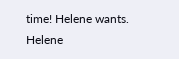time! Helene wants. Helene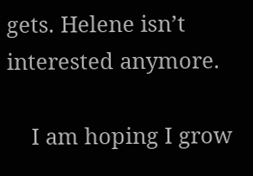gets. Helene isn’t interested anymore.

    I am hoping I grow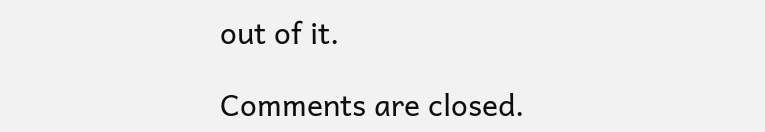out of it.

Comments are closed.